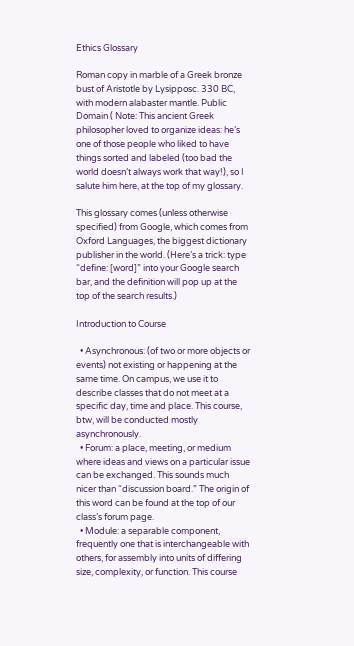Ethics Glossary

Roman copy in marble of a Greek bronze bust of Aristotle by Lysipposc. 330 BC, with modern alabaster mantle. Public Domain ( Note: This ancient Greek philosopher loved to organize ideas: he’s one of those people who liked to have things sorted and labeled (too bad the world doesn’t always work that way!), so I salute him here, at the top of my glossary.

This glossary comes (unless otherwise specified) from Google, which comes from Oxford Languages, the biggest dictionary publisher in the world. (Here’s a trick: type “define: [word]” into your Google search bar, and the definition will pop up at the top of the search results.)

Introduction to Course

  • Asynchronous: (of two or more objects or events) not existing or happening at the same time. On campus, we use it to describe classes that do not meet at a specific day, time and place. This course, btw, will be conducted mostly asynchronously.
  • Forum: a place, meeting, or medium where ideas and views on a particular issue can be exchanged. This sounds much nicer than “discussion board.” The origin of this word can be found at the top of our class’s forum page.
  • Module: a separable component, frequently one that is interchangeable with others, for assembly into units of differing size, complexity, or function. This course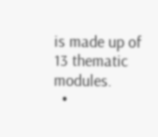is made up of 13 thematic modules.
  •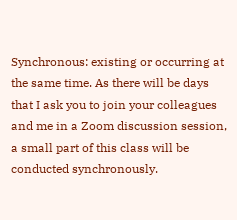Synchronous: existing or occurring at the same time. As there will be days that I ask you to join your colleagues and me in a Zoom discussion session, a small part of this class will be conducted synchronously.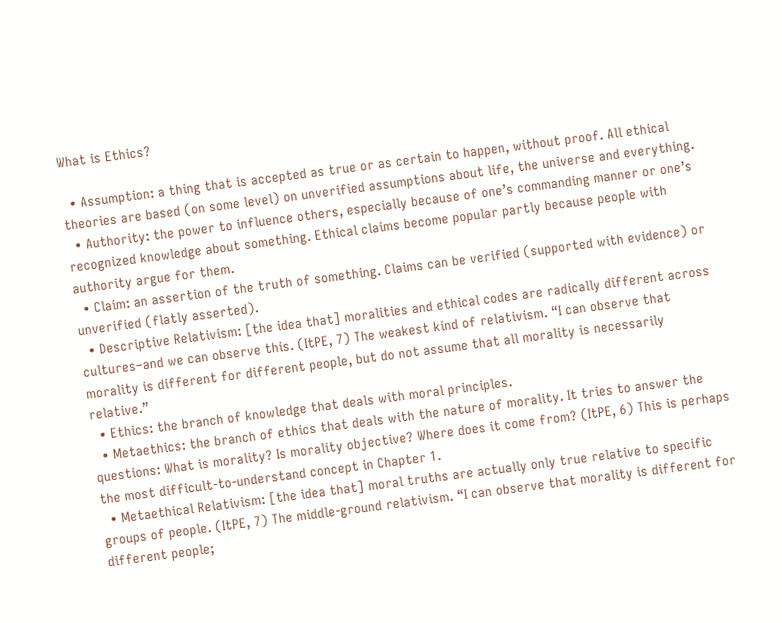What is Ethics?

  • Assumption: a thing that is accepted as true or as certain to happen, without proof. All ethical theories are based (on some level) on unverified assumptions about life, the universe and everything.
  • Authority: the power to influence others, especially because of one’s commanding manner or one’s recognized knowledge about something. Ethical claims become popular partly because people with authority argue for them.
  • Claim: an assertion of the truth of something. Claims can be verified (supported with evidence) or unverified (flatly asserted).
  • Descriptive Relativism: [the idea that] moralities and ethical codes are radically different across cultures–and we can observe this. (ItPE, 7) The weakest kind of relativism. “I can observe that morality is different for different people, but do not assume that all morality is necessarily relative.”
  • Ethics: the branch of knowledge that deals with moral principles.
  • Metaethics: the branch of ethics that deals with the nature of morality. It tries to answer the questions: What is morality? Is morality objective? Where does it come from? (ItPE, 6) This is perhaps the most difficult-to-understand concept in Chapter 1.
  • Metaethical Relativism: [the idea that] moral truths are actually only true relative to specific groups of people. (ItPE, 7) The middle-ground relativism. “I can observe that morality is different for different people;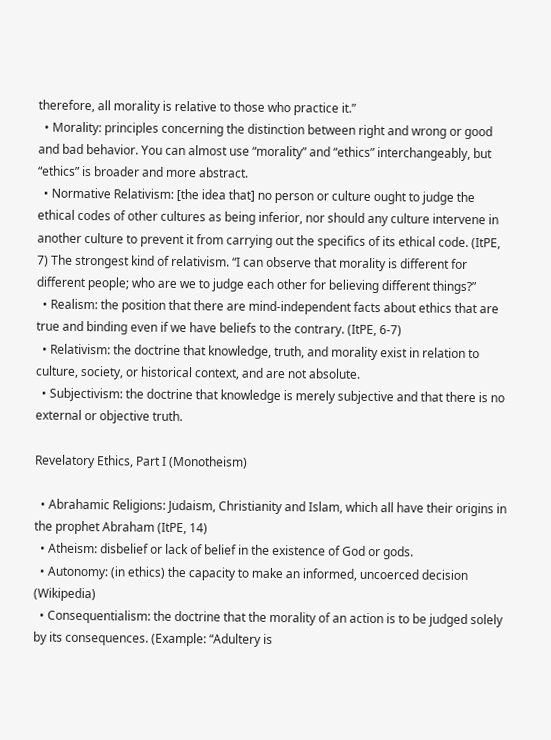therefore, all morality is relative to those who practice it.”
  • Morality: principles concerning the distinction between right and wrong or good and bad behavior. You can almost use “morality” and “ethics” interchangeably, but “ethics” is broader and more abstract.
  • Normative Relativism: [the idea that] no person or culture ought to judge the ethical codes of other cultures as being inferior, nor should any culture intervene in another culture to prevent it from carrying out the specifics of its ethical code. (ItPE, 7) The strongest kind of relativism. “I can observe that morality is different for different people; who are we to judge each other for believing different things?”
  • Realism: the position that there are mind-independent facts about ethics that are true and binding even if we have beliefs to the contrary. (ItPE, 6-7)
  • Relativism: the doctrine that knowledge, truth, and morality exist in relation to culture, society, or historical context, and are not absolute.
  • Subjectivism: the doctrine that knowledge is merely subjective and that there is no external or objective truth.

Revelatory Ethics, Part I (Monotheism)

  • Abrahamic Religions: Judaism, Christianity and Islam, which all have their origins in the prophet Abraham (ItPE, 14)
  • Atheism: disbelief or lack of belief in the existence of God or gods.
  • Autonomy: (in ethics) the capacity to make an informed, uncoerced decision (Wikipedia)
  • Consequentialism: the doctrine that the morality of an action is to be judged solely by its consequences. (Example: “Adultery is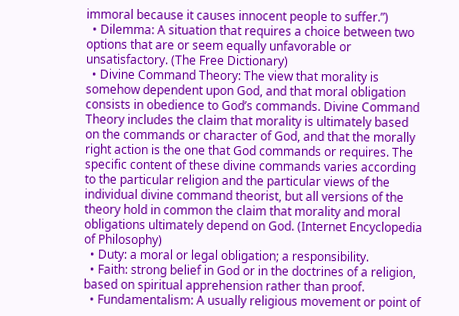immoral because it causes innocent people to suffer.”)
  • Dilemma: A situation that requires a choice between two options that are or seem equally unfavorable or unsatisfactory. (The Free Dictionary)
  • Divine Command Theory: The view that morality is somehow dependent upon God, and that moral obligation consists in obedience to God’s commands. Divine Command Theory includes the claim that morality is ultimately based on the commands or character of God, and that the morally right action is the one that God commands or requires. The specific content of these divine commands varies according to the particular religion and the particular views of the individual divine command theorist, but all versions of the theory hold in common the claim that morality and moral obligations ultimately depend on God. (Internet Encyclopedia of Philosophy)
  • Duty: a moral or legal obligation; a responsibility.
  • Faith: strong belief in God or in the doctrines of a religion, based on spiritual apprehension rather than proof.
  • Fundamentalism: A usually religious movement or point of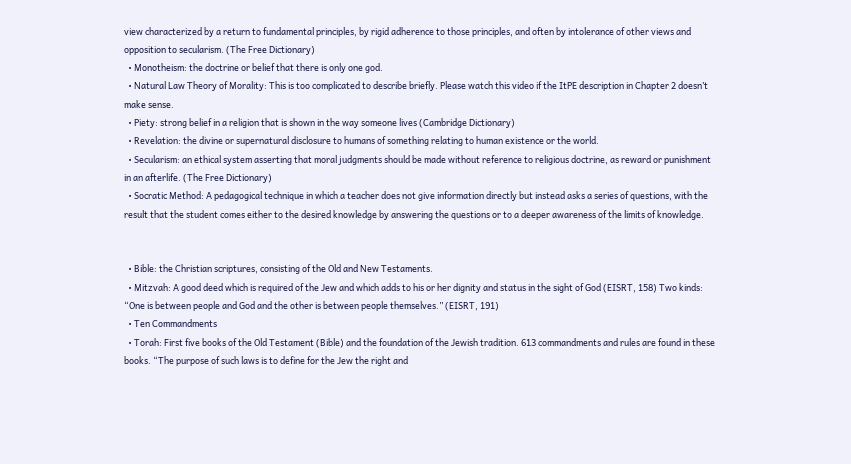view characterized by a return to fundamental principles, by rigid adherence to those principles, and often by intolerance of other views and opposition to secularism. (The Free Dictionary)
  • Monotheism: the doctrine or belief that there is only one god.
  • Natural Law Theory of Morality: This is too complicated to describe briefly. Please watch this video if the ItPE description in Chapter 2 doesn’t make sense.
  • Piety: strong belief in a religion that is shown in the way someone lives (Cambridge Dictionary)
  • Revelation: the divine or supernatural disclosure to humans of something relating to human existence or the world.
  • Secularism: an ethical system asserting that moral judgments should be made without reference to religious doctrine, as reward or punishment in an afterlife. (The Free Dictionary)
  • Socratic Method: A pedagogical technique in which a teacher does not give information directly but instead asks a series of questions, with the result that the student comes either to the desired knowledge by answering the questions or to a deeper awareness of the limits of knowledge.


  • Bible: the Christian scriptures, consisting of the Old and New Testaments.
  • Mitzvah: A good deed which is required of the Jew and which adds to his or her dignity and status in the sight of God (EISRT, 158) Two kinds: “One is between people and God and the other is between people themselves.” (EISRT, 191)
  • Ten Commandments
  • Torah: First five books of the Old Testament (Bible) and the foundation of the Jewish tradition. 613 commandments and rules are found in these books. “The purpose of such laws is to define for the Jew the right and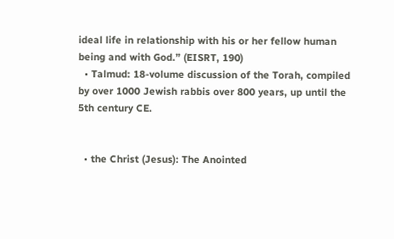ideal life in relationship with his or her fellow human being and with God.” (EISRT, 190)
  • Talmud: 18-volume discussion of the Torah, compiled by over 1000 Jewish rabbis over 800 years, up until the 5th century CE.


  • the Christ (Jesus): The Anointed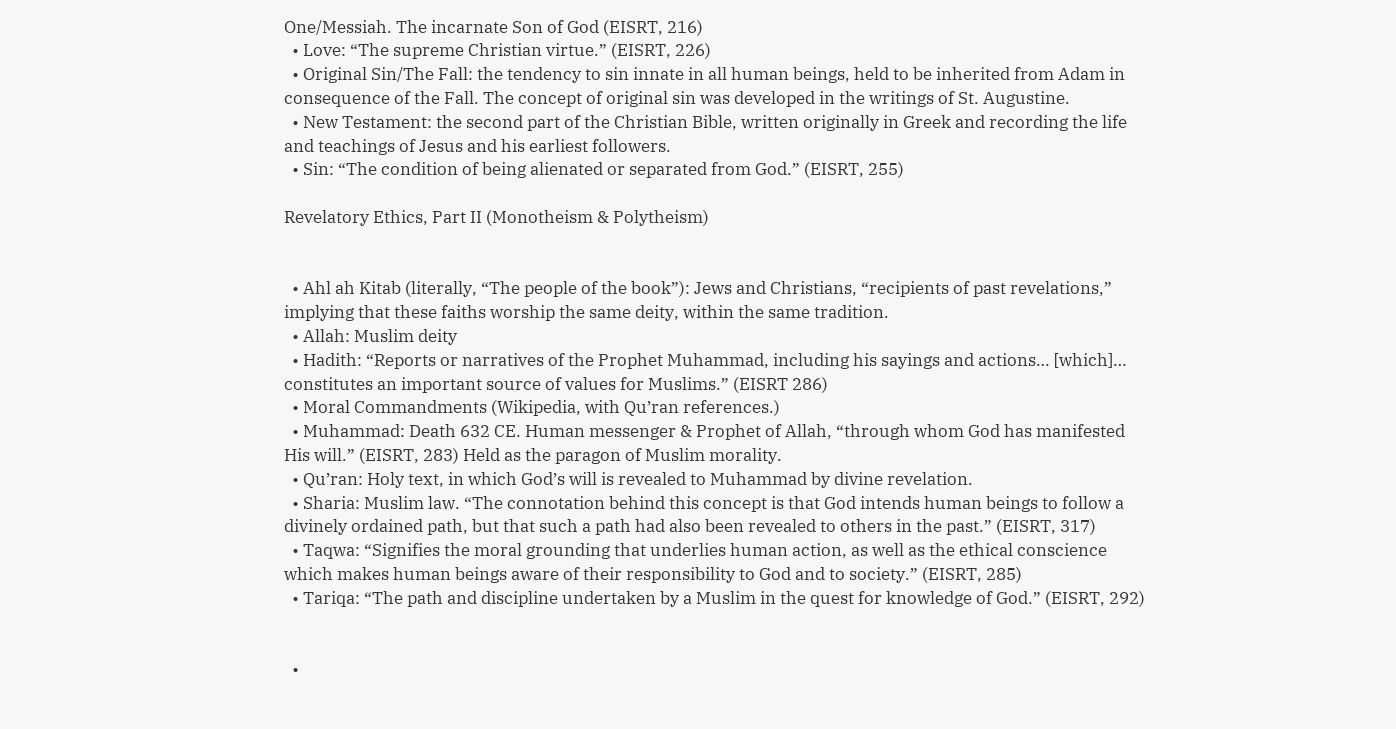One/Messiah. The incarnate Son of God (EISRT, 216)
  • Love: “The supreme Christian virtue.” (EISRT, 226)
  • Original Sin/The Fall: the tendency to sin innate in all human beings, held to be inherited from Adam in consequence of the Fall. The concept of original sin was developed in the writings of St. Augustine.
  • New Testament: the second part of the Christian Bible, written originally in Greek and recording the life and teachings of Jesus and his earliest followers.
  • Sin: “The condition of being alienated or separated from God.” (EISRT, 255)

Revelatory Ethics, Part II (Monotheism & Polytheism)


  • Ahl ah Kitab (literally, “The people of the book”): Jews and Christians, “recipients of past revelations,” implying that these faiths worship the same deity, within the same tradition.
  • Allah: Muslim deity
  • Hadith: “Reports or narratives of the Prophet Muhammad, including his sayings and actions… [which]… constitutes an important source of values for Muslims.” (EISRT 286)
  • Moral Commandments (Wikipedia, with Qu’ran references.)
  • Muhammad: Death 632 CE. Human messenger & Prophet of Allah, “through whom God has manifested His will.” (EISRT, 283) Held as the paragon of Muslim morality.
  • Qu’ran: Holy text, in which God’s will is revealed to Muhammad by divine revelation.
  • Sharia: Muslim law. “The connotation behind this concept is that God intends human beings to follow a divinely ordained path, but that such a path had also been revealed to others in the past.” (EISRT, 317)
  • Taqwa: “Signifies the moral grounding that underlies human action, as well as the ethical conscience which makes human beings aware of their responsibility to God and to society.” (EISRT, 285)
  • Tariqa: “The path and discipline undertaken by a Muslim in the quest for knowledge of God.” (EISRT, 292)


  •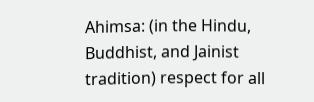Ahimsa: (in the Hindu, Buddhist, and Jainist tradition) respect for all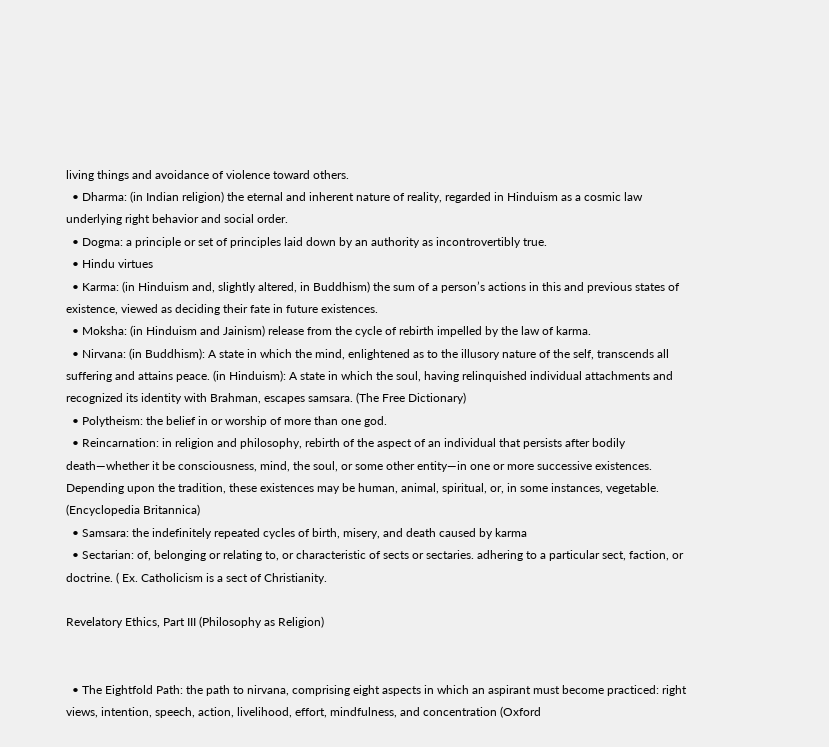living things and avoidance of violence toward others.
  • Dharma: (in Indian religion) the eternal and inherent nature of reality, regarded in Hinduism as a cosmic law underlying right behavior and social order.
  • Dogma: a principle or set of principles laid down by an authority as incontrovertibly true.
  • Hindu virtues
  • Karma: (in Hinduism and, slightly altered, in Buddhism) the sum of a person’s actions in this and previous states of existence, viewed as deciding their fate in future existences.
  • Moksha: (in Hinduism and Jainism) release from the cycle of rebirth impelled by the law of karma.
  • Nirvana: (in Buddhism): A state in which the mind, enlightened as to the illusory nature of the self, transcends all suffering and attains peace. (in Hinduism): A state in which the soul, having relinquished individual attachments and recognized its identity with Brahman, escapes samsara. (The Free Dictionary)
  • Polytheism: the belief in or worship of more than one god.
  • Reincarnation: in religion and philosophy, rebirth of the aspect of an individual that persists after bodily death—whether it be consciousness, mind, the soul, or some other entity—in one or more successive existences. Depending upon the tradition, these existences may be human, animal, spiritual, or, in some instances, vegetable. (Encyclopedia Britannica)
  • Samsara: the indefinitely repeated cycles of birth, misery, and death caused by karma
  • Sectarian: of, belonging or relating to, or characteristic of sects or sectaries. adhering to a particular sect, faction, or doctrine. ( Ex. Catholicism is a sect of Christianity.

Revelatory Ethics, Part III (Philosophy as Religion)


  • The Eightfold Path: the path to nirvana, comprising eight aspects in which an aspirant must become practiced: right views, intention, speech, action, livelihood, effort, mindfulness, and concentration (Oxford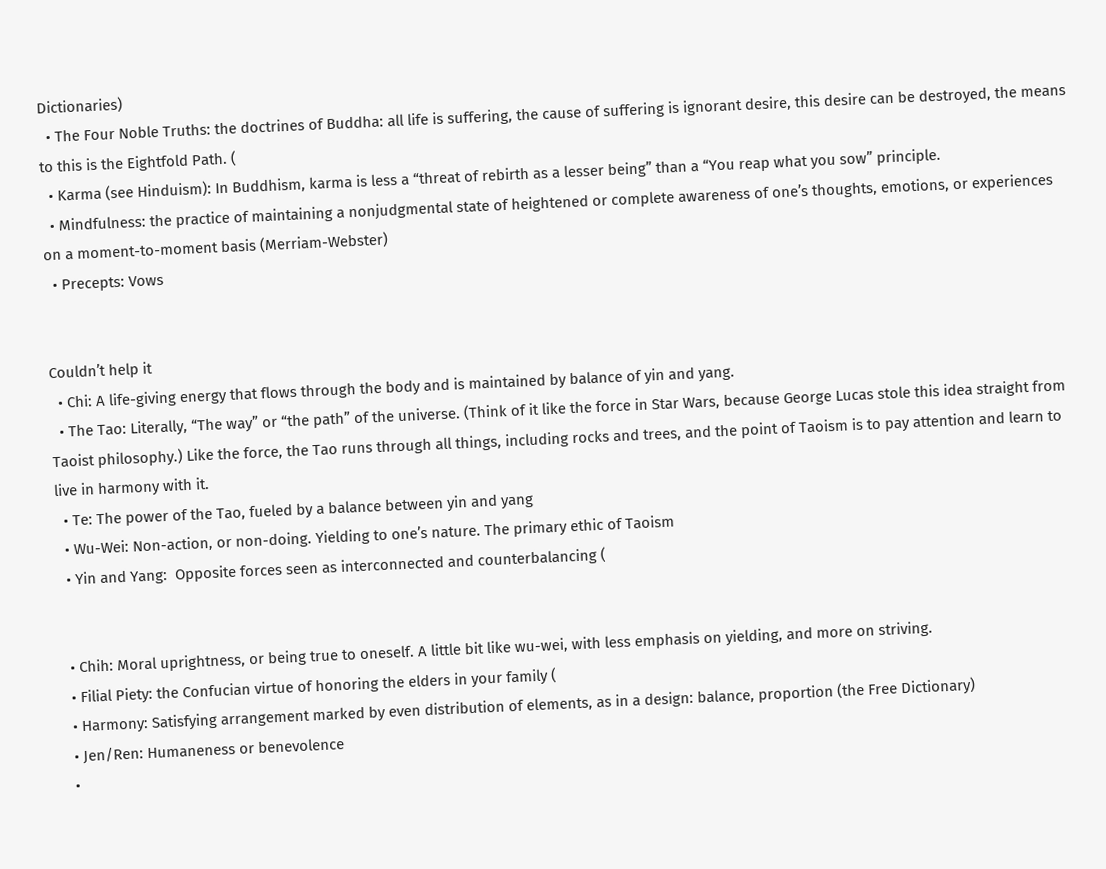Dictionaries)
  • The Four Noble Truths: the doctrines of Buddha: all life is suffering, the cause of suffering is ignorant desire, this desire can be destroyed, the means to this is the Eightfold Path. (
  • Karma (see Hinduism): In Buddhism, karma is less a “threat of rebirth as a lesser being” than a “You reap what you sow” principle.
  • Mindfulness: the practice of maintaining a nonjudgmental state of heightened or complete awareness of one’s thoughts, emotions, or experiences on a moment-to-moment basis (Merriam-Webster)
  • Precepts: Vows


Couldn’t help it
  • Chi: A life-giving energy that flows through the body and is maintained by balance of yin and yang.
  • The Tao: Literally, “The way” or “the path” of the universe. (Think of it like the force in Star Wars, because George Lucas stole this idea straight from Taoist philosophy.) Like the force, the Tao runs through all things, including rocks and trees, and the point of Taoism is to pay attention and learn to live in harmony with it.
  • Te: The power of the Tao, fueled by a balance between yin and yang
  • Wu-Wei: Non-action, or non-doing. Yielding to one’s nature. The primary ethic of Taoism
  • Yin and Yang:  Opposite forces seen as interconnected and counterbalancing (


  • Chih: Moral uprightness, or being true to oneself. A little bit like wu-wei, with less emphasis on yielding, and more on striving.
  • Filial Piety: the Confucian virtue of honoring the elders in your family (
  • Harmony: Satisfying arrangement marked by even distribution of elements, as in a design: balance, proportion (the Free Dictionary)
  • Jen/Ren: Humaneness or benevolence
  •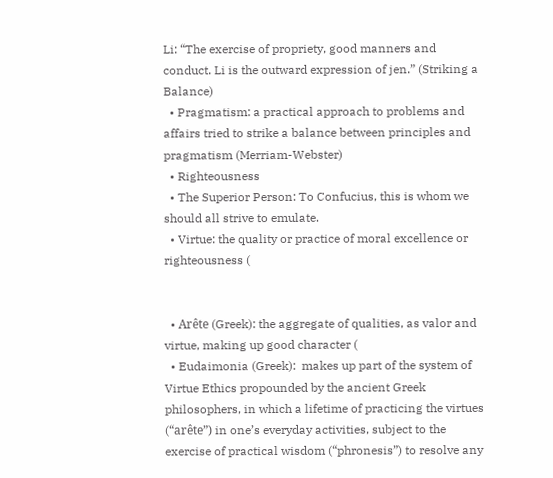Li: “The exercise of propriety, good manners and conduct. Li is the outward expression of jen.” (Striking a Balance)
  • Pragmatism: a practical approach to problems and affairs tried to strike a balance between principles and pragmatism (Merriam-Webster)
  • Righteousness
  • The Superior Person: To Confucius, this is whom we should all strive to emulate.
  • Virtue: the quality or practice of moral excellence or righteousness (


  • Arête (Greek): the aggregate of qualities, as valor and virtue, making up good character (
  • Eudaimonia (Greek):  makes up part of the system of Virtue Ethics propounded by the ancient Greek philosophers, in which a lifetime of practicing the virtues (“arête”) in one’s everyday activities, subject to the exercise of practical wisdom (“phronesis”) to resolve any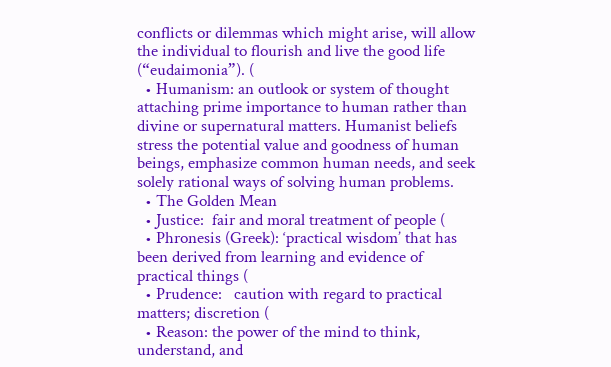conflicts or dilemmas which might arise, will allow the individual to flourish and live the good life (“eudaimonia”). (
  • Humanism: an outlook or system of thought attaching prime importance to human rather than divine or supernatural matters. Humanist beliefs stress the potential value and goodness of human beings, emphasize common human needs, and seek solely rational ways of solving human problems.
  • The Golden Mean
  • Justice:  fair and moral treatment of people (
  • Phronesis (Greek): ‘practical wisdom’ that has been derived from learning and evidence of practical things (
  • Prudence:   caution with regard to practical matters; discretion (
  • Reason: the power of the mind to think, understand, and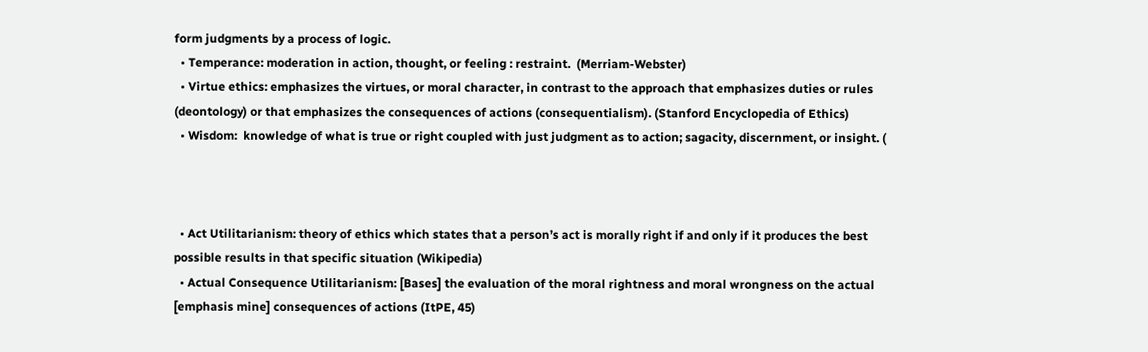form judgments by a process of logic.
  • Temperance: moderation in action, thought, or feeling : restraint.  (Merriam-Webster)
  • Virtue ethics: emphasizes the virtues, or moral character, in contrast to the approach that emphasizes duties or rules (deontology) or that emphasizes the consequences of actions (consequentialism). (Stanford Encyclopedia of Ethics)
  • Wisdom:  knowledge of what is true or right coupled with just judgment as to action; sagacity, discernment, or insight. (



  • Act Utilitarianism: theory of ethics which states that a person’s act is morally right if and only if it produces the best possible results in that specific situation (Wikipedia)
  • Actual Consequence Utilitarianism: [Bases] the evaluation of the moral rightness and moral wrongness on the actual [emphasis mine] consequences of actions (ItPE, 45)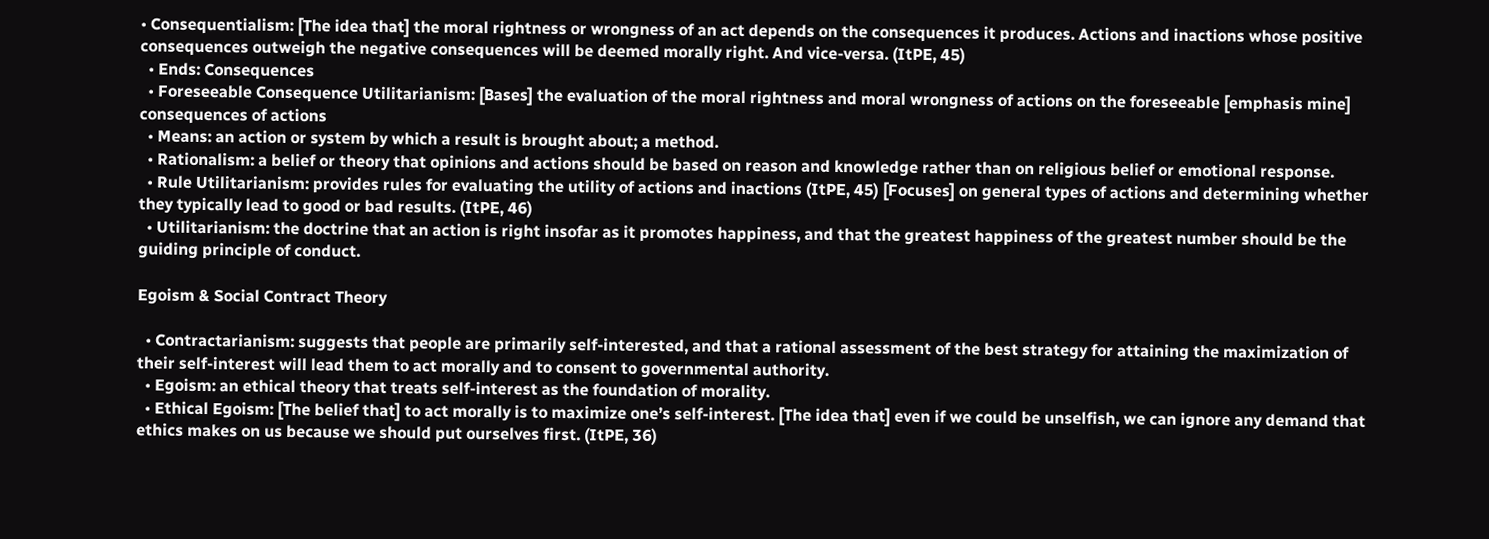• Consequentialism: [The idea that] the moral rightness or wrongness of an act depends on the consequences it produces. Actions and inactions whose positive consequences outweigh the negative consequences will be deemed morally right. And vice-versa. (ItPE, 45)
  • Ends: Consequences
  • Foreseeable Consequence Utilitarianism: [Bases] the evaluation of the moral rightness and moral wrongness of actions on the foreseeable [emphasis mine] consequences of actions
  • Means: an action or system by which a result is brought about; a method.
  • Rationalism: a belief or theory that opinions and actions should be based on reason and knowledge rather than on religious belief or emotional response.
  • Rule Utilitarianism: provides rules for evaluating the utility of actions and inactions (ItPE, 45) [Focuses] on general types of actions and determining whether they typically lead to good or bad results. (ItPE, 46)
  • Utilitarianism: the doctrine that an action is right insofar as it promotes happiness, and that the greatest happiness of the greatest number should be the guiding principle of conduct.

Egoism & Social Contract Theory

  • Contractarianism: suggests that people are primarily self-interested, and that a rational assessment of the best strategy for attaining the maximization of their self-interest will lead them to act morally and to consent to governmental authority.
  • Egoism: an ethical theory that treats self-interest as the foundation of morality.
  • Ethical Egoism: [The belief that] to act morally is to maximize one’s self-interest. [The idea that] even if we could be unselfish, we can ignore any demand that ethics makes on us because we should put ourselves first. (ItPE, 36)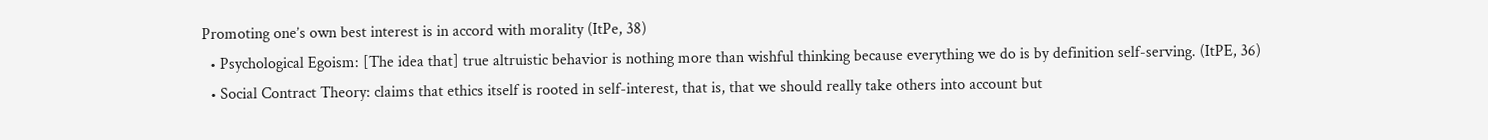Promoting one’s own best interest is in accord with morality (ItPe, 38)
  • Psychological Egoism: [The idea that] true altruistic behavior is nothing more than wishful thinking because everything we do is by definition self-serving. (ItPE, 36)
  • Social Contract Theory: claims that ethics itself is rooted in self-interest, that is, that we should really take others into account but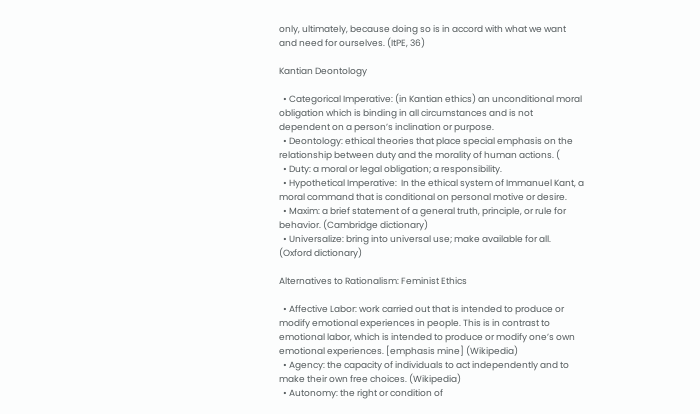only, ultimately, because doing so is in accord with what we want and need for ourselves. (ItPE, 36)

Kantian Deontology

  • Categorical Imperative: (in Kantian ethics) an unconditional moral obligation which is binding in all circumstances and is not dependent on a person’s inclination or purpose.
  • Deontology: ethical theories that place special emphasis on the relationship between duty and the morality of human actions. (
  • Duty: a moral or legal obligation; a responsibility.
  • Hypothetical Imperative:  In the ethical system of Immanuel Kant, a moral command that is conditional on personal motive or desire.
  • Maxim: a brief statement of a general truth, principle, or rule for behavior. (Cambridge dictionary)
  • Universalize: bring into universal use; make available for all. (Oxford dictionary)

Alternatives to Rationalism: Feminist Ethics

  • Affective Labor: work carried out that is intended to produce or modify emotional experiences in people. This is in contrast to emotional labor, which is intended to produce or modify one’s own emotional experiences. [emphasis mine] (Wikipedia)
  • Agency: the capacity of individuals to act independently and to make their own free choices. (Wikipedia)
  • Autonomy: the right or condition of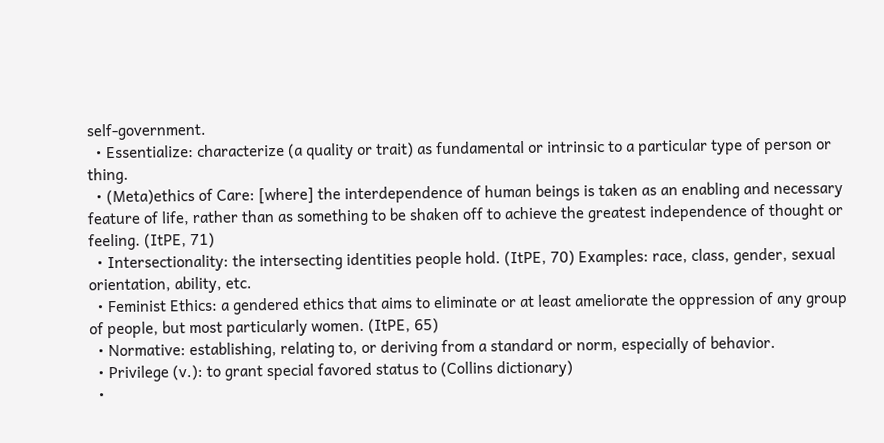self-government.
  • Essentialize: characterize (a quality or trait) as fundamental or intrinsic to a particular type of person or thing.
  • (Meta)ethics of Care: [where] the interdependence of human beings is taken as an enabling and necessary feature of life, rather than as something to be shaken off to achieve the greatest independence of thought or feeling. (ItPE, 71)
  • Intersectionality: the intersecting identities people hold. (ItPE, 70) Examples: race, class, gender, sexual orientation, ability, etc.
  • Feminist Ethics: a gendered ethics that aims to eliminate or at least ameliorate the oppression of any group of people, but most particularly women. (ItPE, 65)
  • Normative: establishing, relating to, or deriving from a standard or norm, especially of behavior.
  • Privilege (v.): to grant special favored status to (Collins dictionary)
  •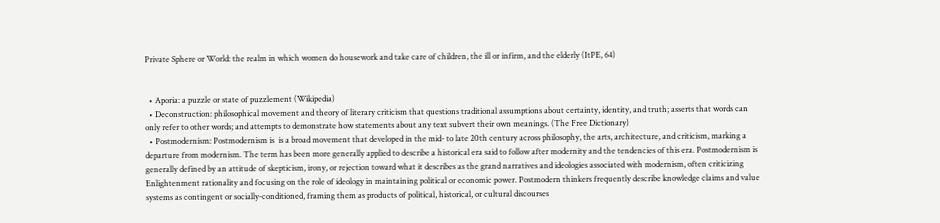Private Sphere or World: the realm in which women do housework and take care of children, the ill or infirm, and the elderly (ItPE, 64)


  • Aporia: a puzzle or state of puzzlement (Wikipedia)
  • Deconstruction: philosophical movement and theory of literary criticism that questions traditional assumptions about certainty, identity, and truth; asserts that words can only refer to other words; and attempts to demonstrate how statements about any text subvert their own meanings. (The Free Dictionary)
  • Postmodernism: Postmodernism is  is a broad movement that developed in the mid- to late 20th century across philosophy, the arts, architecture, and criticism, marking a departure from modernism. The term has been more generally applied to describe a historical era said to follow after modernity and the tendencies of this era. Postmodernism is generally defined by an attitude of skepticism, irony, or rejection toward what it describes as the grand narratives and ideologies associated with modernism, often criticizing Enlightenment rationality and focusing on the role of ideology in maintaining political or economic power. Postmodern thinkers frequently describe knowledge claims and value systems as contingent or socially-conditioned, framing them as products of political, historical, or cultural discourses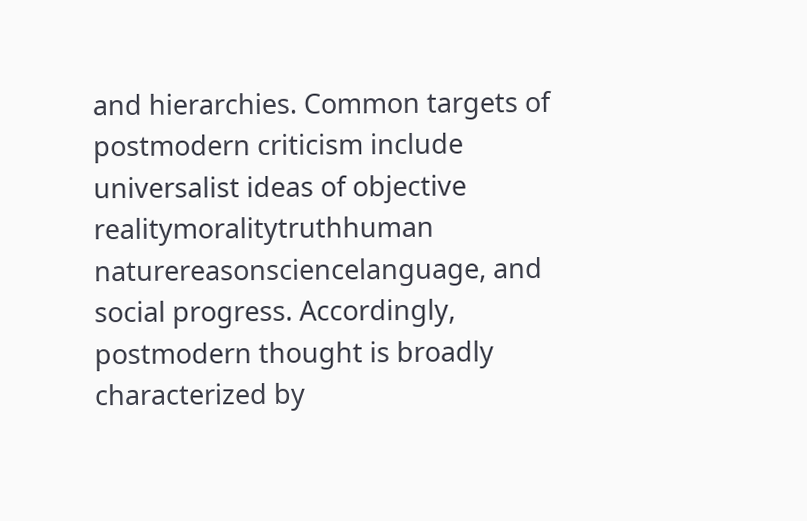and hierarchies. Common targets of postmodern criticism include universalist ideas of objective realitymoralitytruthhuman naturereasonsciencelanguage, and social progress. Accordingly, postmodern thought is broadly characterized by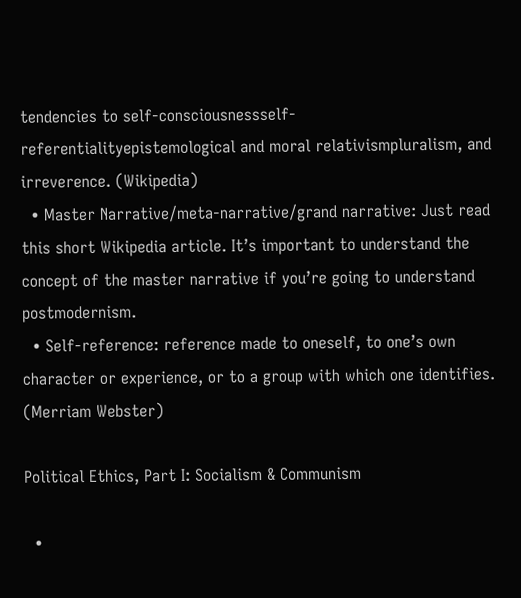tendencies to self-consciousnessself-referentialityepistemological and moral relativismpluralism, and irreverence. (Wikipedia)
  • Master Narrative/meta-narrative/grand narrative: Just read this short Wikipedia article. It’s important to understand the concept of the master narrative if you’re going to understand postmodernism.
  • Self-reference: reference made to oneself, to one’s own character or experience, or to a group with which one identifies. (Merriam Webster)

Political Ethics, Part I: Socialism & Communism

  •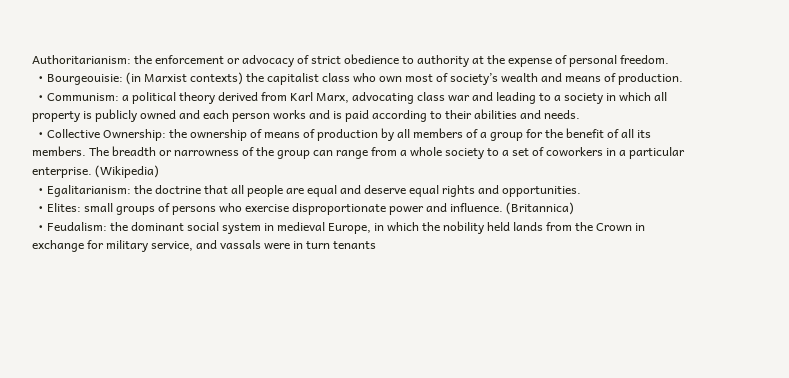Authoritarianism: the enforcement or advocacy of strict obedience to authority at the expense of personal freedom.
  • Bourgeouisie: (in Marxist contexts) the capitalist class who own most of society’s wealth and means of production.
  • Communism: a political theory derived from Karl Marx, advocating class war and leading to a society in which all property is publicly owned and each person works and is paid according to their abilities and needs.
  • Collective Ownership: the ownership of means of production by all members of a group for the benefit of all its members. The breadth or narrowness of the group can range from a whole society to a set of coworkers in a particular enterprise. (Wikipedia)
  • Egalitarianism: the doctrine that all people are equal and deserve equal rights and opportunities.
  • Elites: small groups of persons who exercise disproportionate power and influence. (Britannica)
  • Feudalism: the dominant social system in medieval Europe, in which the nobility held lands from the Crown in exchange for military service, and vassals were in turn tenants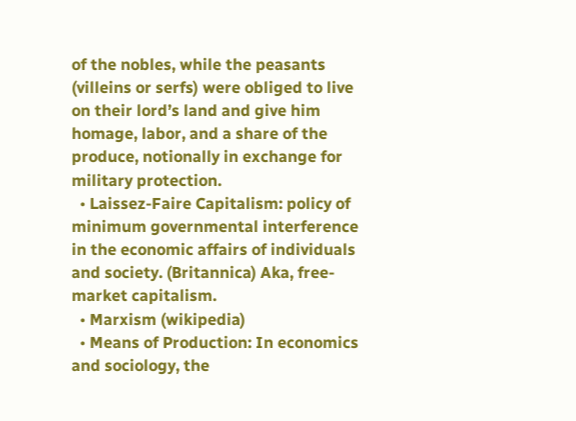of the nobles, while the peasants (villeins or serfs) were obliged to live on their lord’s land and give him homage, labor, and a share of the produce, notionally in exchange for military protection.
  • Laissez-Faire Capitalism: policy of minimum governmental interference in the economic affairs of individuals and society. (Britannica) Aka, free-market capitalism.
  • Marxism (wikipedia)
  • Means of Production: In economics and sociology, the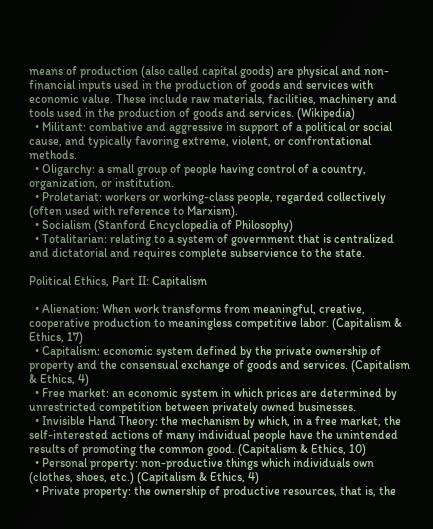means of production (also called capital goods) are physical and non-financial inputs used in the production of goods and services with economic value. These include raw materials, facilities, machinery and tools used in the production of goods and services. (Wikipedia)
  • Militant: combative and aggressive in support of a political or social cause, and typically favoring extreme, violent, or confrontational methods.
  • Oligarchy: a small group of people having control of a country, organization, or institution.
  • Proletariat: workers or working-class people, regarded collectively (often used with reference to Marxism).
  • Socialism (Stanford Encyclopedia of Philosophy)
  • Totalitarian: relating to a system of government that is centralized and dictatorial and requires complete subservience to the state.

Political Ethics, Part II: Capitalism

  • Alienation: When work transforms from meaningful, creative, cooperative production to meaningless competitive labor. (Capitalism & Ethics, 17)
  • Capitalism: economic system defined by the private ownership of property and the consensual exchange of goods and services. (Capitalism & Ethics, 4)
  • Free market: an economic system in which prices are determined by unrestricted competition between privately owned businesses.
  • Invisible Hand Theory: the mechanism by which, in a free market, the self-interested actions of many individual people have the unintended results of promoting the common good. (Capitalism & Ethics, 10)
  • Personal property: non-productive things which individuals own (clothes, shoes, etc.) (Capitalism & Ethics, 4)
  • Private property: the ownership of productive resources, that is, the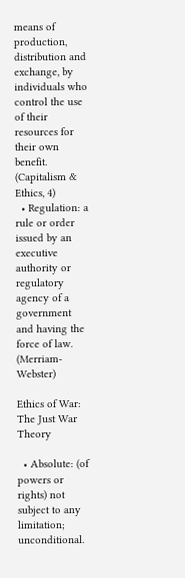means of production, distribution and exchange, by individuals who control the use of their resources for their own benefit. (Capitalism & Ethics, 4)
  • Regulation: a rule or order issued by an executive authority or regulatory agency of a government and having the force of law. (Merriam-Webster)

Ethics of War: The Just War Theory

  • Absolute: (of powers or rights) not subject to any limitation; unconditional.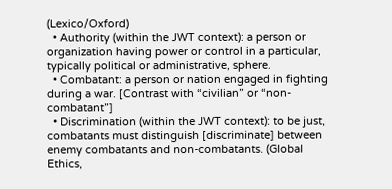(Lexico/Oxford)
  • Authority (within the JWT context): a person or organization having power or control in a particular, typically political or administrative, sphere.
  • Combatant: a person or nation engaged in fighting during a war. [Contrast with “civilian” or “non-combatant”]
  • Discrimination (within the JWT context): to be just, combatants must distinguish [discriminate] between enemy combatants and non-combatants. (Global Ethics,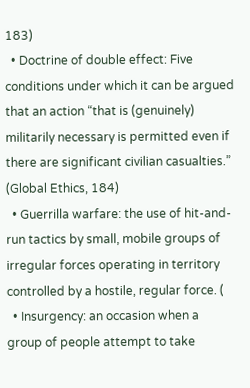183)
  • Doctrine of double effect: Five conditions under which it can be argued that an action “that is (genuinely) militarily necessary is permitted even if there are significant civilian casualties.” (Global Ethics, 184)
  • Guerrilla warfare: the use of hit-and-run tactics by small, mobile groups of irregular forces operating in territory controlled by a hostile, regular force. (
  • Insurgency: an occasion when a group of people attempt to take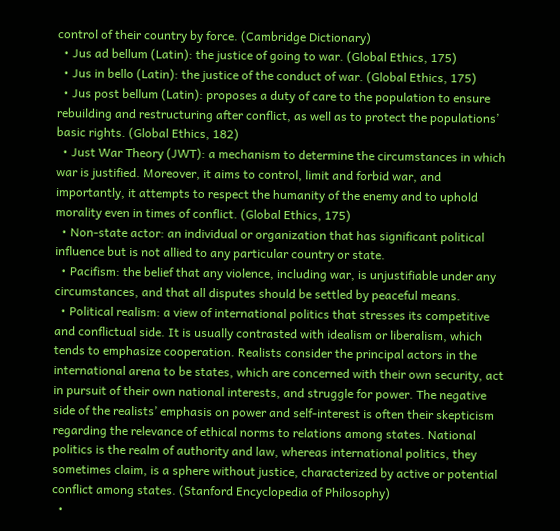control of their country by force. (Cambridge Dictionary)
  • Jus ad bellum (Latin): the justice of going to war. (Global Ethics, 175)
  • Jus in bello (Latin): the justice of the conduct of war. (Global Ethics, 175)
  • Jus post bellum (Latin): proposes a duty of care to the population to ensure rebuilding and restructuring after conflict, as well as to protect the populations’ basic rights. (Global Ethics, 182)
  • Just War Theory (JWT): a mechanism to determine the circumstances in which war is justified. Moreover, it aims to control, limit and forbid war, and importantly, it attempts to respect the humanity of the enemy and to uphold morality even in times of conflict. (Global Ethics, 175)
  • Non-state actor: an individual or organization that has significant political influence but is not allied to any particular country or state.
  • Pacifism: the belief that any violence, including war, is unjustifiable under any circumstances, and that all disputes should be settled by peaceful means.
  • Political realism: a view of international politics that stresses its competitive and conflictual side. It is usually contrasted with idealism or liberalism, which tends to emphasize cooperation. Realists consider the principal actors in the international arena to be states, which are concerned with their own security, act in pursuit of their own national interests, and struggle for power. The negative side of the realists’ emphasis on power and self-interest is often their skepticism regarding the relevance of ethical norms to relations among states. National politics is the realm of authority and law, whereas international politics, they sometimes claim, is a sphere without justice, characterized by active or potential conflict among states. (Stanford Encyclopedia of Philosophy)
  •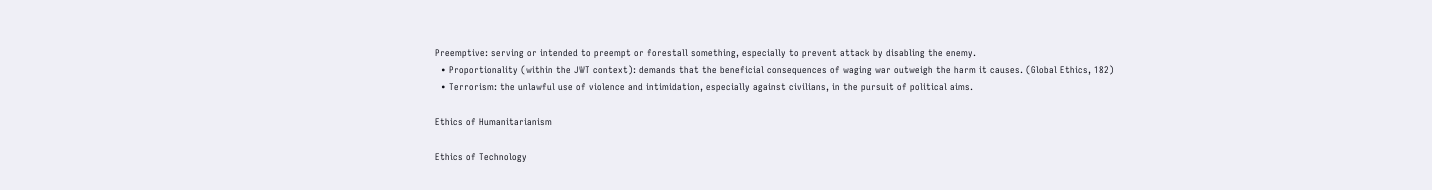Preemptive: serving or intended to preempt or forestall something, especially to prevent attack by disabling the enemy.
  • Proportionality (within the JWT context): demands that the beneficial consequences of waging war outweigh the harm it causes. (Global Ethics, 182)
  • Terrorism: the unlawful use of violence and intimidation, especially against civilians, in the pursuit of political aims.

Ethics of Humanitarianism

Ethics of Technology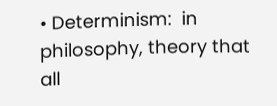• Determinism:  in philosophy, theory that all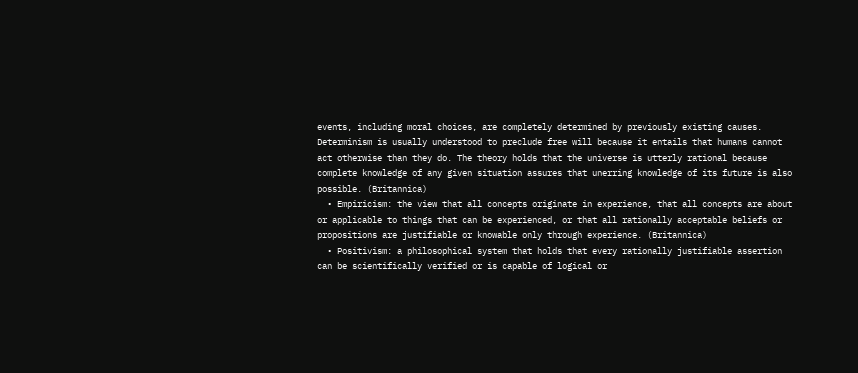events, including moral choices, are completely determined by previously existing causes. Determinism is usually understood to preclude free will because it entails that humans cannot act otherwise than they do. The theory holds that the universe is utterly rational because complete knowledge of any given situation assures that unerring knowledge of its future is also possible. (Britannica)
  • Empiricism: the view that all concepts originate in experience, that all concepts are about or applicable to things that can be experienced, or that all rationally acceptable beliefs or propositions are justifiable or knowable only through experience. (Britannica)
  • Positivism: a philosophical system that holds that every rationally justifiable assertion can be scientifically verified or is capable of logical or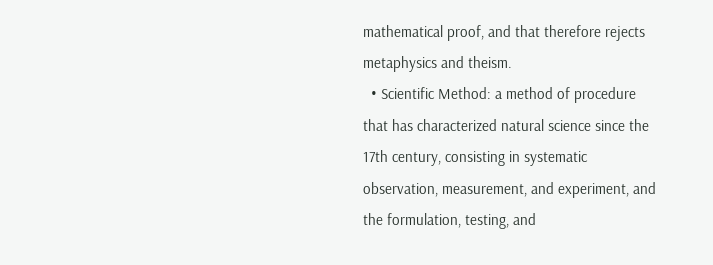mathematical proof, and that therefore rejects metaphysics and theism.
  • Scientific Method: a method of procedure that has characterized natural science since the 17th century, consisting in systematic observation, measurement, and experiment, and the formulation, testing, and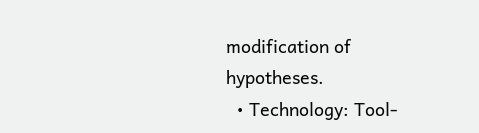modification of hypotheses.
  • Technology: Tool-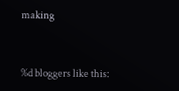making


%d bloggers like this: